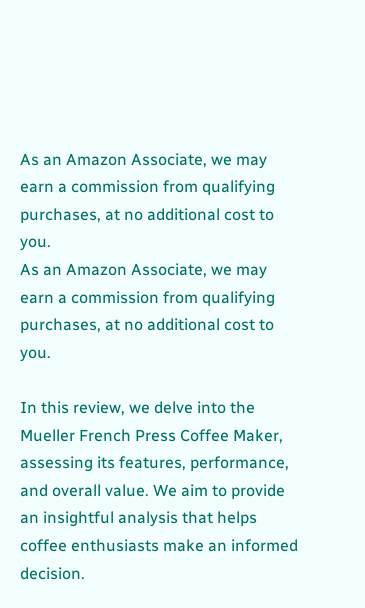As an Amazon Associate, we may earn a commission from qualifying purchases, at no additional cost to you.
As an Amazon Associate, we may earn a commission from qualifying purchases, at no additional cost to you.

In this review, we delve into the Mueller French Press Coffee Maker, assessing its features, performance, and overall value. We aim to provide an insightful analysis that helps coffee enthusiasts make an informed decision.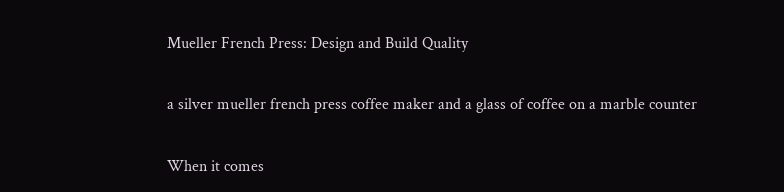Mueller French Press: Design and Build Quality

a silver mueller french press coffee maker and a glass of coffee on a marble counter

When it comes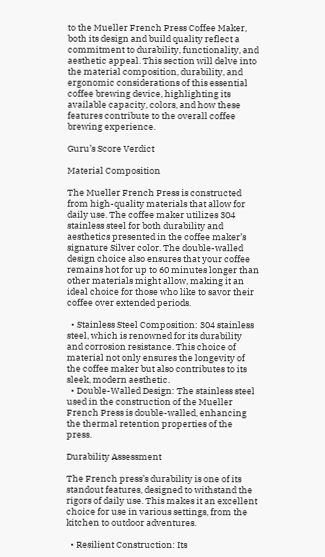to the Mueller French Press Coffee Maker, both its design and build quality reflect a commitment to durability, functionality, and aesthetic appeal. This section will delve into the material composition, durability, and ergonomic considerations of this essential coffee brewing device, highlighting its available capacity, colors, and how these features contribute to the overall coffee brewing experience.

Guru’s Score Verdict

Material Composition

The Mueller French Press is constructed from high-quality materials that allow for daily use. The coffee maker utilizes 304 stainless steel for both durability and aesthetics presented in the coffee maker’s signature Silver color. The double-walled design choice also ensures that your coffee remains hot for up to 60 minutes longer than other materials might allow, making it an ideal choice for those who like to savor their coffee over extended periods.

  • Stainless Steel Composition: 304 stainless steel, which is renowned for its durability and corrosion resistance. This choice of material not only ensures the longevity of the coffee maker but also contributes to its sleek, modern aesthetic.
  • Double-Walled Design: The stainless steel used in the construction of the Mueller French Press is double-walled, enhancing the thermal retention properties of the press.

Durability Assessment

The French press’s durability is one of its standout features, designed to withstand the rigors of daily use. This makes it an excellent choice for use in various settings, from the kitchen to outdoor adventures.

  • Resilient Construction: Its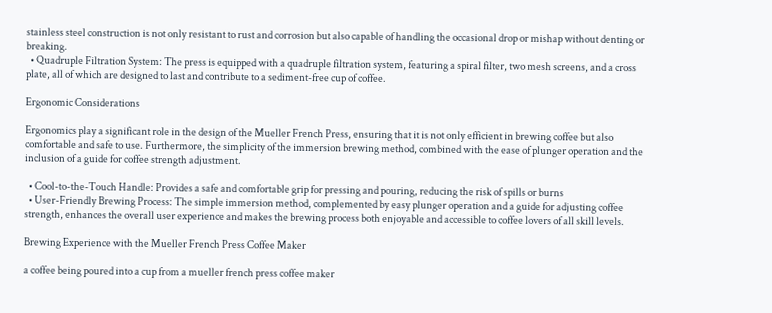stainless steel construction is not only resistant to rust and corrosion but also capable of handling the occasional drop or mishap without denting or breaking.
  • Quadruple Filtration System: The press is equipped with a quadruple filtration system, featuring a spiral filter, two mesh screens, and a cross plate, all of which are designed to last and contribute to a sediment-free cup of coffee.

Ergonomic Considerations

Ergonomics play a significant role in the design of the Mueller French Press, ensuring that it is not only efficient in brewing coffee but also comfortable and safe to use. Furthermore, the simplicity of the immersion brewing method, combined with the ease of plunger operation and the inclusion of a guide for coffee strength adjustment.

  • Cool-to-the-Touch Handle: Provides a safe and comfortable grip for pressing and pouring, reducing the risk of spills or burns
  • User-Friendly Brewing Process: The simple immersion method, complemented by easy plunger operation and a guide for adjusting coffee strength, enhances the overall user experience and makes the brewing process both enjoyable and accessible to coffee lovers of all skill levels.

Brewing Experience with the Mueller French Press Coffee Maker

a coffee being poured into a cup from a mueller french press coffee maker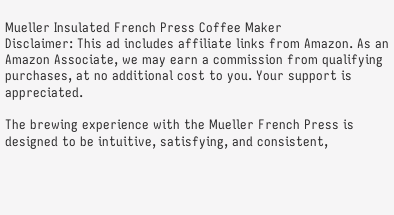Mueller Insulated French Press Coffee Maker
Disclaimer: This ad includes affiliate links from Amazon. As an Amazon Associate, we may earn a commission from qualifying purchases, at no additional cost to you. Your support is appreciated.

The brewing experience with the Mueller French Press is designed to be intuitive, satisfying, and consistent,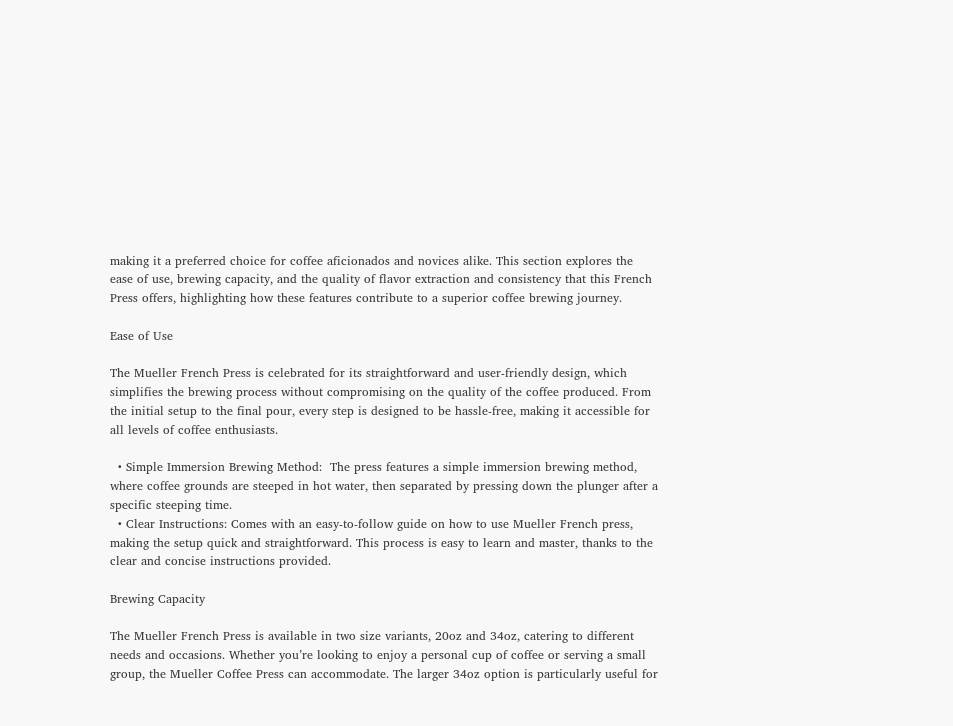making it a preferred choice for coffee aficionados and novices alike. This section explores the ease of use, brewing capacity, and the quality of flavor extraction and consistency that this French Press offers, highlighting how these features contribute to a superior coffee brewing journey.

Ease of Use

The Mueller French Press is celebrated for its straightforward and user-friendly design, which simplifies the brewing process without compromising on the quality of the coffee produced. From the initial setup to the final pour, every step is designed to be hassle-free, making it accessible for all levels of coffee enthusiasts.

  • Simple Immersion Brewing Method:  The press features a simple immersion brewing method, where coffee grounds are steeped in hot water, then separated by pressing down the plunger after a specific steeping time.
  • Clear Instructions: Comes with an easy-to-follow guide on how to use Mueller French press, making the setup quick and straightforward. This process is easy to learn and master, thanks to the clear and concise instructions provided.

Brewing Capacity

The Mueller French Press is available in two size variants, 20oz and 34oz, catering to different needs and occasions. Whether you’re looking to enjoy a personal cup of coffee or serving a small group, the Mueller Coffee Press can accommodate. The larger 34oz option is particularly useful for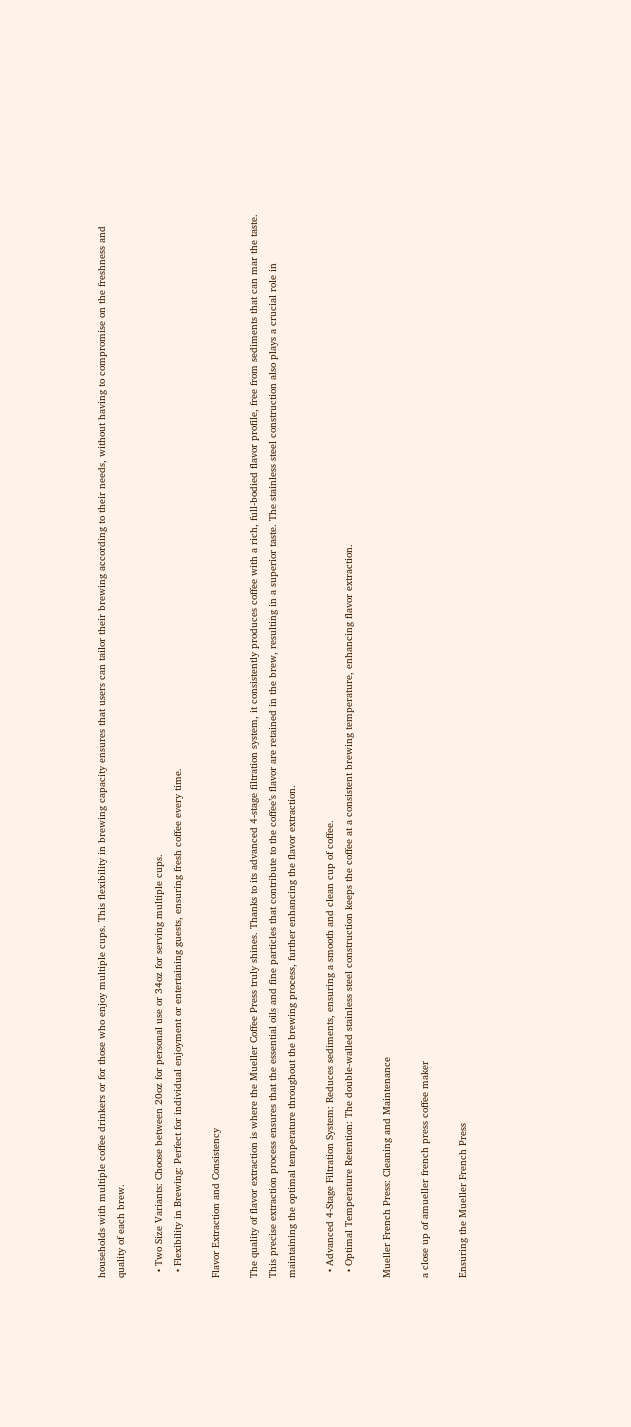households with multiple coffee drinkers or for those who enjoy multiple cups. This flexibility in brewing capacity ensures that users can tailor their brewing according to their needs, without having to compromise on the freshness and quality of each brew.

  • Two Size Variants: Choose between 20oz for personal use or 34oz for serving multiple cups.
  • Flexibility in Brewing: Perfect for individual enjoyment or entertaining guests, ensuring fresh coffee every time.

Flavor Extraction and Consistency

The quality of flavor extraction is where the Mueller Coffee Press truly shines. Thanks to its advanced 4-stage filtration system, it consistently produces coffee with a rich, full-bodied flavor profile, free from sediments that can mar the taste. This precise extraction process ensures that the essential oils and fine particles that contribute to the coffee’s flavor are retained in the brew, resulting in a superior taste. The stainless steel construction also plays a crucial role in maintaining the optimal temperature throughout the brewing process, further enhancing the flavor extraction.

  • Advanced 4-Stage Filtration System: Reduces sediments, ensuring a smooth and clean cup of coffee.
  • Optimal Temperature Retention: The double-walled stainless steel construction keeps the coffee at a consistent brewing temperature, enhancing flavor extraction.

Mueller French Press: Cleaning and Maintenance

a close up of amueller french press coffee maker

Ensuring the Mueller French Press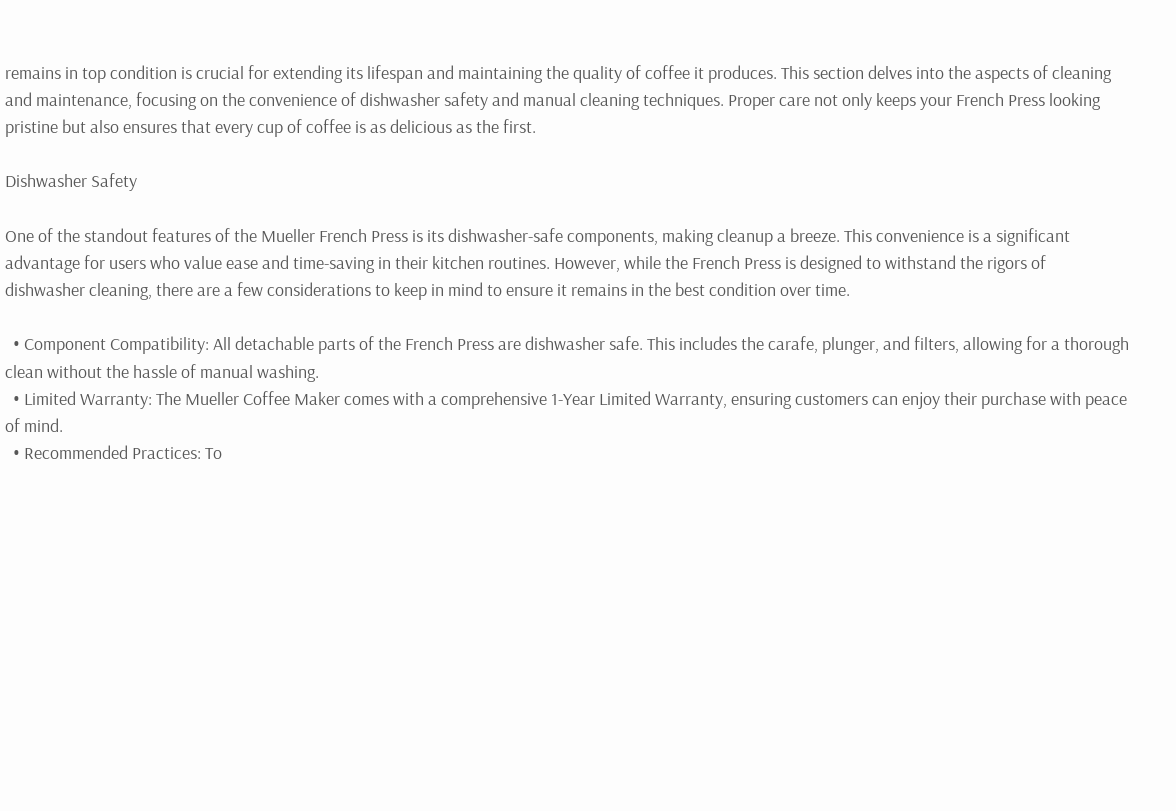remains in top condition is crucial for extending its lifespan and maintaining the quality of coffee it produces. This section delves into the aspects of cleaning and maintenance, focusing on the convenience of dishwasher safety and manual cleaning techniques. Proper care not only keeps your French Press looking pristine but also ensures that every cup of coffee is as delicious as the first.

Dishwasher Safety

One of the standout features of the Mueller French Press is its dishwasher-safe components, making cleanup a breeze. This convenience is a significant advantage for users who value ease and time-saving in their kitchen routines. However, while the French Press is designed to withstand the rigors of dishwasher cleaning, there are a few considerations to keep in mind to ensure it remains in the best condition over time.

  • Component Compatibility: All detachable parts of the French Press are dishwasher safe. This includes the carafe, plunger, and filters, allowing for a thorough clean without the hassle of manual washing.
  • Limited Warranty: The Mueller Coffee Maker comes with a comprehensive 1-Year Limited Warranty, ensuring customers can enjoy their purchase with peace of mind.
  • Recommended Practices: To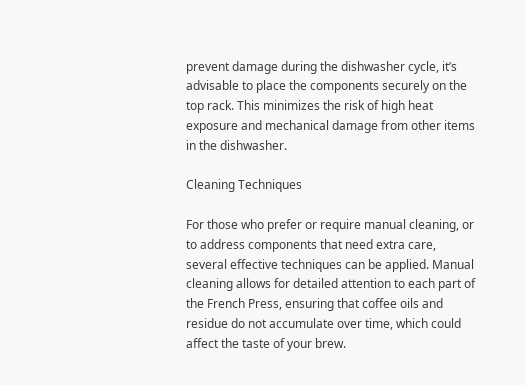prevent damage during the dishwasher cycle, it’s advisable to place the components securely on the top rack. This minimizes the risk of high heat exposure and mechanical damage from other items in the dishwasher.

Cleaning Techniques

For those who prefer or require manual cleaning, or to address components that need extra care, several effective techniques can be applied. Manual cleaning allows for detailed attention to each part of the French Press, ensuring that coffee oils and residue do not accumulate over time, which could affect the taste of your brew.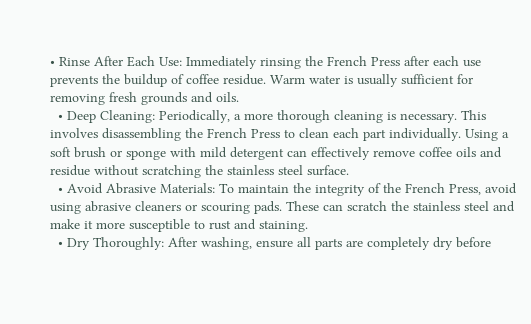• Rinse After Each Use: Immediately rinsing the French Press after each use prevents the buildup of coffee residue. Warm water is usually sufficient for removing fresh grounds and oils.
  • Deep Cleaning: Periodically, a more thorough cleaning is necessary. This involves disassembling the French Press to clean each part individually. Using a soft brush or sponge with mild detergent can effectively remove coffee oils and residue without scratching the stainless steel surface.
  • Avoid Abrasive Materials: To maintain the integrity of the French Press, avoid using abrasive cleaners or scouring pads. These can scratch the stainless steel and make it more susceptible to rust and staining.
  • Dry Thoroughly: After washing, ensure all parts are completely dry before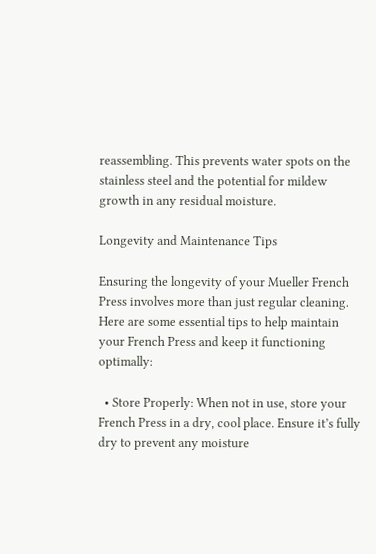reassembling. This prevents water spots on the stainless steel and the potential for mildew growth in any residual moisture.

Longevity and Maintenance Tips

Ensuring the longevity of your Mueller French Press involves more than just regular cleaning. Here are some essential tips to help maintain your French Press and keep it functioning optimally:

  • Store Properly: When not in use, store your French Press in a dry, cool place. Ensure it’s fully dry to prevent any moisture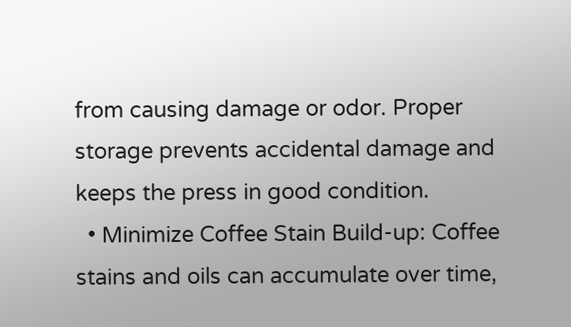from causing damage or odor. Proper storage prevents accidental damage and keeps the press in good condition.
  • Minimize Coffee Stain Build-up: Coffee stains and oils can accumulate over time,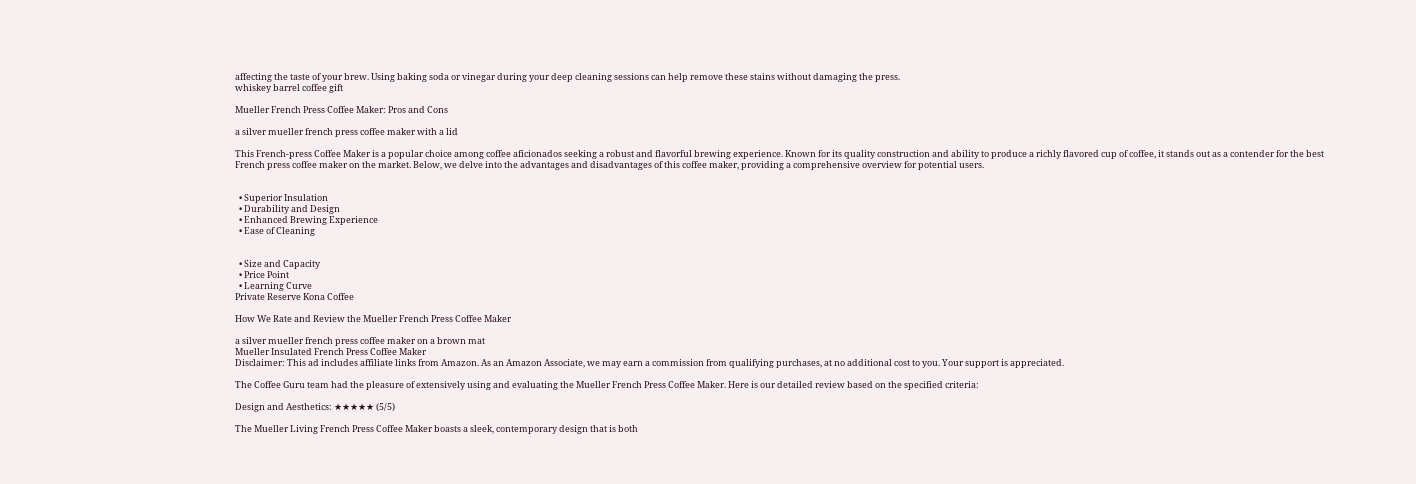affecting the taste of your brew. Using baking soda or vinegar during your deep cleaning sessions can help remove these stains without damaging the press.
whiskey barrel coffee gift

Mueller French Press Coffee Maker: Pros and Cons

a silver mueller french press coffee maker with a lid

This French-press Coffee Maker is a popular choice among coffee aficionados seeking a robust and flavorful brewing experience. Known for its quality construction and ability to produce a richly flavored cup of coffee, it stands out as a contender for the best French press coffee maker on the market. Below, we delve into the advantages and disadvantages of this coffee maker, providing a comprehensive overview for potential users.


  • Superior Insulation
  • Durability and Design
  • Enhanced Brewing Experience
  • Ease of Cleaning


  • Size and Capacity
  • Price Point
  • Learning Curve
Private Reserve Kona Coffee

How We Rate and Review the Mueller French Press Coffee Maker

a silver mueller french press coffee maker on a brown mat
Mueller Insulated French Press Coffee Maker
Disclaimer: This ad includes affiliate links from Amazon. As an Amazon Associate, we may earn a commission from qualifying purchases, at no additional cost to you. Your support is appreciated.

The Coffee Guru team had the pleasure of extensively using and evaluating the Mueller French Press Coffee Maker. Here is our detailed review based on the specified criteria:

Design and Aesthetics: ★★★★★ (5/5)

The Mueller Living French Press Coffee Maker boasts a sleek, contemporary design that is both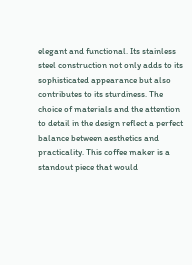elegant and functional. Its stainless steel construction not only adds to its sophisticated appearance but also contributes to its sturdiness. The choice of materials and the attention to detail in the design reflect a perfect balance between aesthetics and practicality. This coffee maker is a standout piece that would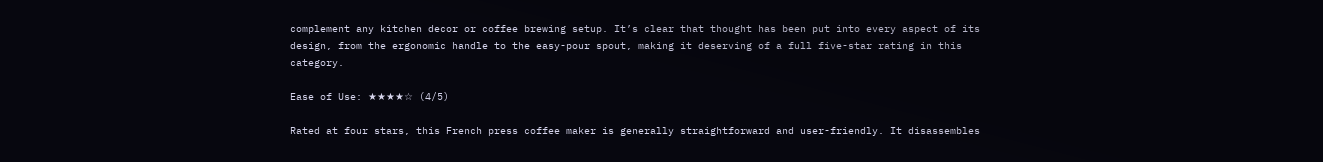complement any kitchen decor or coffee brewing setup. It’s clear that thought has been put into every aspect of its design, from the ergonomic handle to the easy-pour spout, making it deserving of a full five-star rating in this category.

Ease of Use: ★★★★☆ (4/5)

Rated at four stars, this French press coffee maker is generally straightforward and user-friendly. It disassembles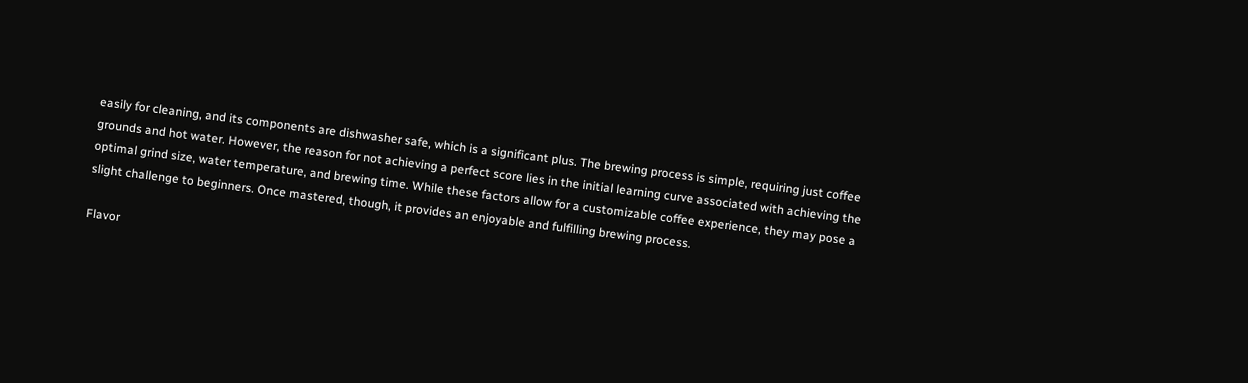easily for cleaning, and its components are dishwasher safe, which is a significant plus. The brewing process is simple, requiring just coffee grounds and hot water. However, the reason for not achieving a perfect score lies in the initial learning curve associated with achieving the optimal grind size, water temperature, and brewing time. While these factors allow for a customizable coffee experience, they may pose a slight challenge to beginners. Once mastered, though, it provides an enjoyable and fulfilling brewing process.

Flavor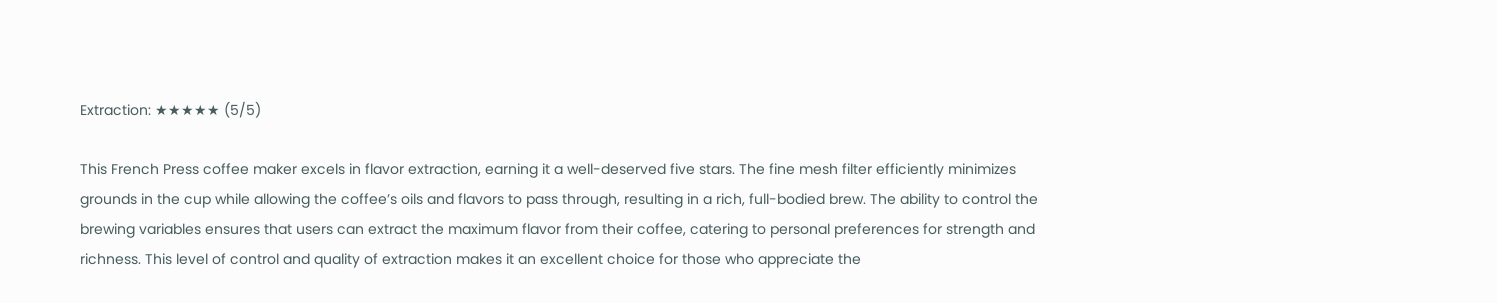Extraction: ★★★★★ (5/5)

This French Press coffee maker excels in flavor extraction, earning it a well-deserved five stars. The fine mesh filter efficiently minimizes grounds in the cup while allowing the coffee’s oils and flavors to pass through, resulting in a rich, full-bodied brew. The ability to control the brewing variables ensures that users can extract the maximum flavor from their coffee, catering to personal preferences for strength and richness. This level of control and quality of extraction makes it an excellent choice for those who appreciate the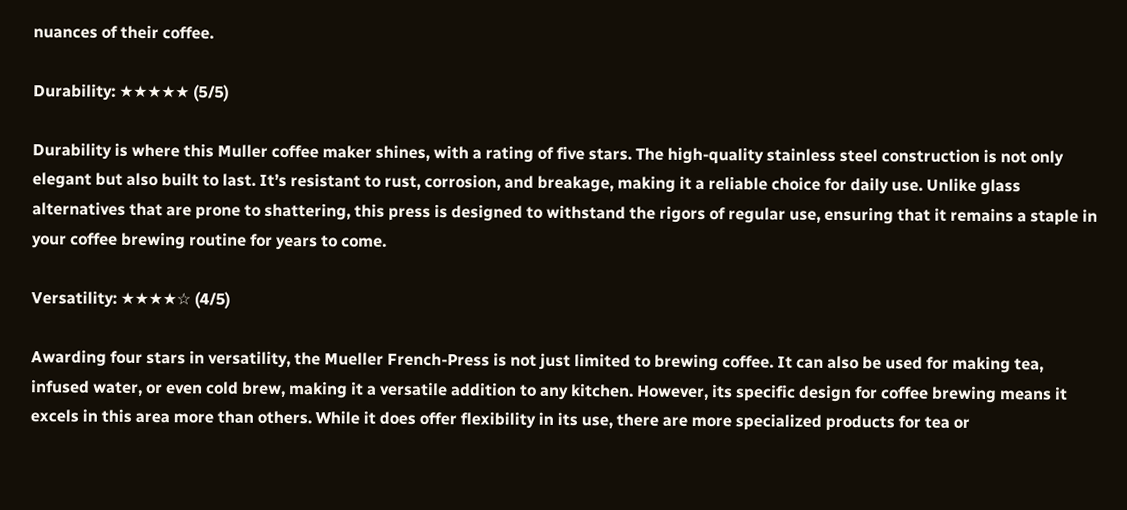nuances of their coffee.

Durability: ★★★★★ (5/5)

Durability is where this Muller coffee maker shines, with a rating of five stars. The high-quality stainless steel construction is not only elegant but also built to last. It’s resistant to rust, corrosion, and breakage, making it a reliable choice for daily use. Unlike glass alternatives that are prone to shattering, this press is designed to withstand the rigors of regular use, ensuring that it remains a staple in your coffee brewing routine for years to come.

Versatility: ★★★★☆ (4/5)

Awarding four stars in versatility, the Mueller French-Press is not just limited to brewing coffee. It can also be used for making tea, infused water, or even cold brew, making it a versatile addition to any kitchen. However, its specific design for coffee brewing means it excels in this area more than others. While it does offer flexibility in its use, there are more specialized products for tea or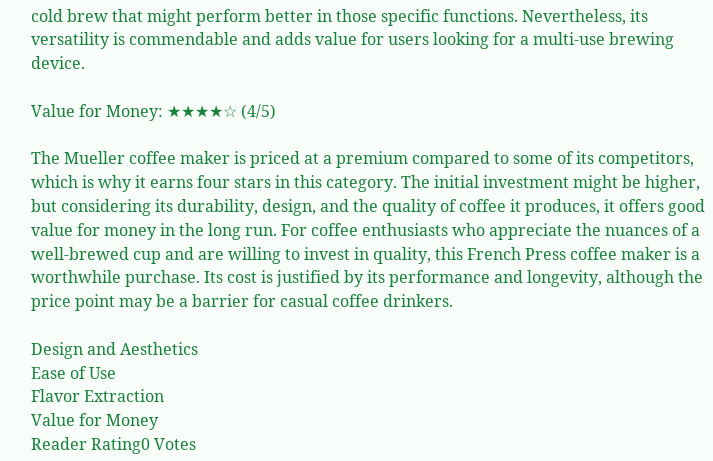cold brew that might perform better in those specific functions. Nevertheless, its versatility is commendable and adds value for users looking for a multi-use brewing device.

Value for Money: ★★★★☆ (4/5)

The Mueller coffee maker is priced at a premium compared to some of its competitors, which is why it earns four stars in this category. The initial investment might be higher, but considering its durability, design, and the quality of coffee it produces, it offers good value for money in the long run. For coffee enthusiasts who appreciate the nuances of a well-brewed cup and are willing to invest in quality, this French Press coffee maker is a worthwhile purchase. Its cost is justified by its performance and longevity, although the price point may be a barrier for casual coffee drinkers.

Design and Aesthetics
Ease of Use
Flavor Extraction
Value for Money
Reader Rating0 Votes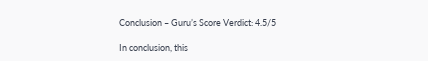Conclusion – Guru’s Score Verdict: 4.5/5

In conclusion, this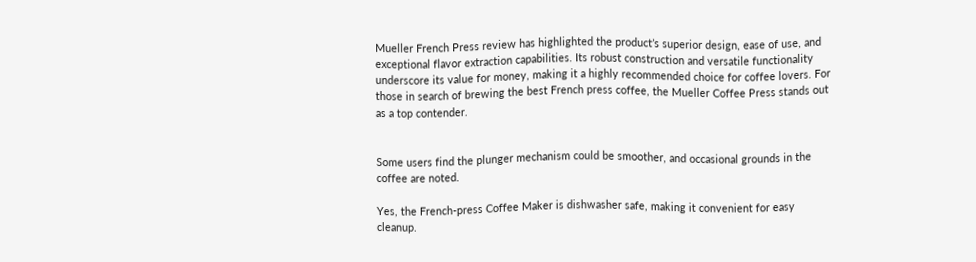Mueller French Press review has highlighted the product’s superior design, ease of use, and exceptional flavor extraction capabilities. Its robust construction and versatile functionality underscore its value for money, making it a highly recommended choice for coffee lovers. For those in search of brewing the best French press coffee, the Mueller Coffee Press stands out as a top contender.


Some users find the plunger mechanism could be smoother, and occasional grounds in the coffee are noted.

Yes, the French-press Coffee Maker is dishwasher safe, making it convenient for easy cleanup.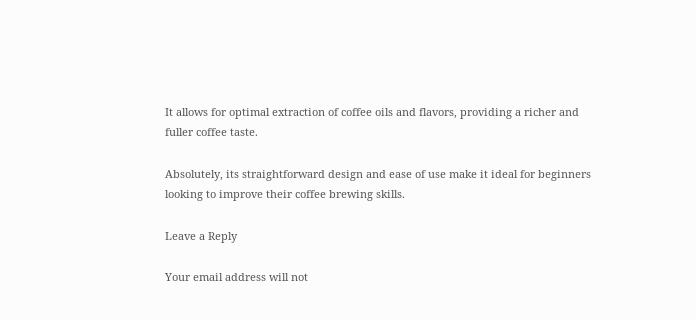It allows for optimal extraction of coffee oils and flavors, providing a richer and fuller coffee taste.

Absolutely, its straightforward design and ease of use make it ideal for beginners looking to improve their coffee brewing skills.

Leave a Reply

Your email address will not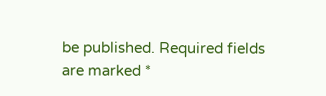be published. Required fields are marked *